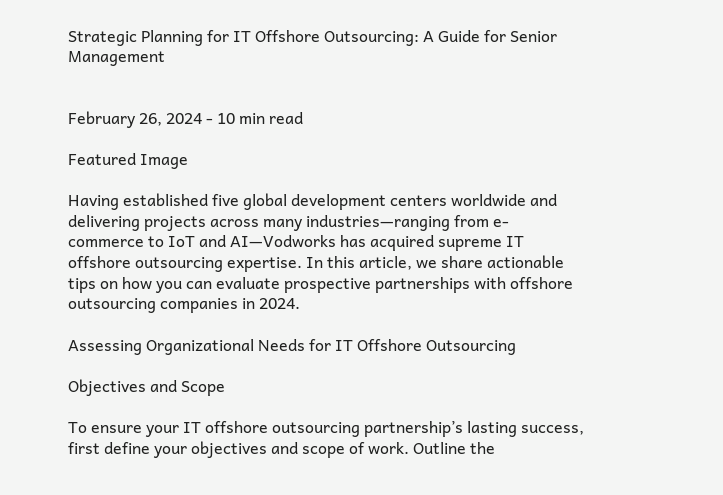Strategic Planning for IT Offshore Outsourcing: A Guide for Senior Management


February 26, 2024 - 10 min read

Featured Image

Having established five global development centers worldwide and delivering projects across many industries—ranging from e-commerce to IoT and AI—Vodworks has acquired supreme IT offshore outsourcing expertise. In this article, we share actionable tips on how you can evaluate prospective partnerships with offshore outsourcing companies in 2024.

Assessing Organizational Needs for IT Offshore Outsourcing

Objectives and Scope

To ensure your IT offshore outsourcing partnership’s lasting success, first define your objectives and scope of work. Outline the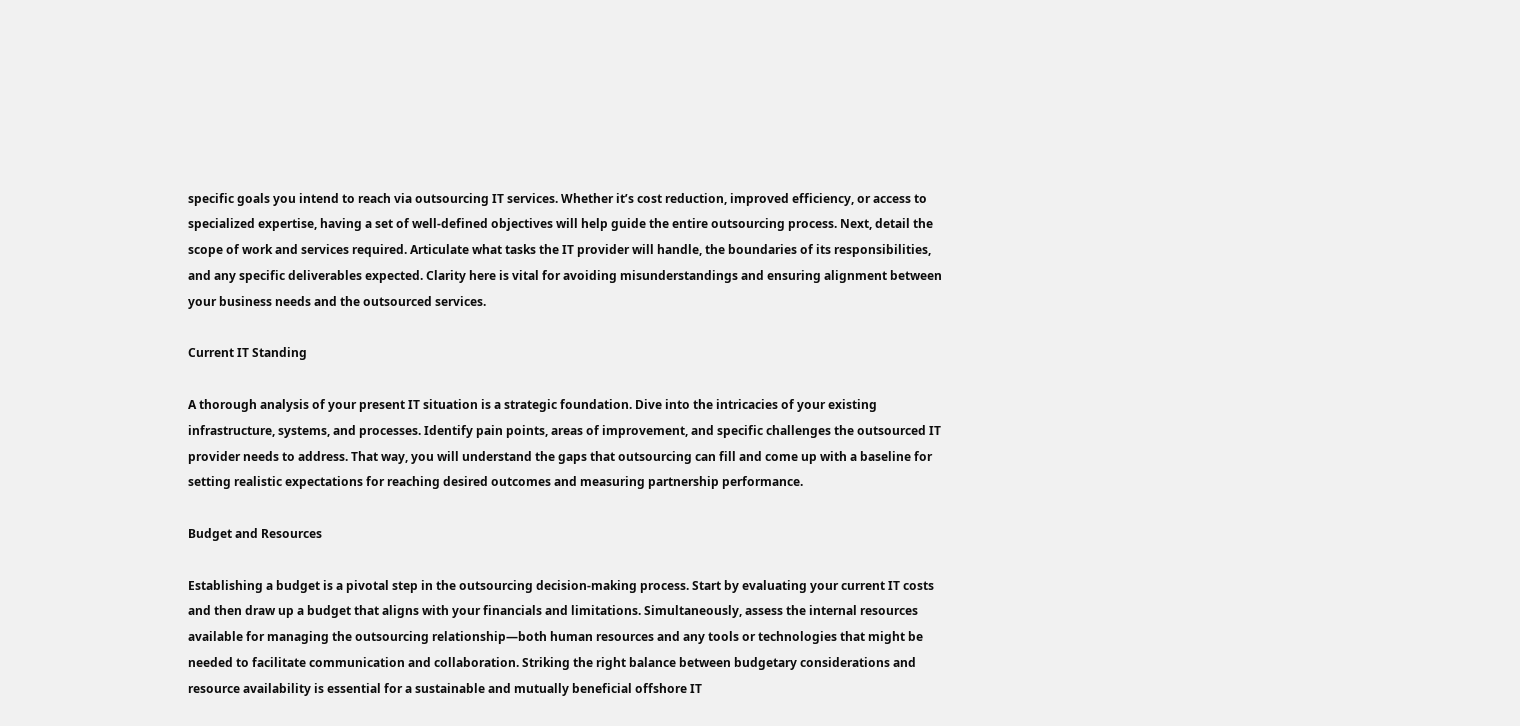specific goals you intend to reach via outsourcing IT services. Whether it’s cost reduction, improved efficiency, or access to specialized expertise, having a set of well-defined objectives will help guide the entire outsourcing process. Next, detail the scope of work and services required. Articulate what tasks the IT provider will handle, the boundaries of its responsibilities, and any specific deliverables expected. Clarity here is vital for avoiding misunderstandings and ensuring alignment between your business needs and the outsourced services.

Current IT Standing

A thorough analysis of your present IT situation is a strategic foundation. Dive into the intricacies of your existing infrastructure, systems, and processes. Identify pain points, areas of improvement, and specific challenges the outsourced IT provider needs to address. That way, you will understand the gaps that outsourcing can fill and come up with a baseline for setting realistic expectations for reaching desired outcomes and measuring partnership performance.

Budget and Resources

Establishing a budget is a pivotal step in the outsourcing decision-making process. Start by evaluating your current IT costs and then draw up a budget that aligns with your financials and limitations. Simultaneously, assess the internal resources available for managing the outsourcing relationship—both human resources and any tools or technologies that might be needed to facilitate communication and collaboration. Striking the right balance between budgetary considerations and resource availability is essential for a sustainable and mutually beneficial offshore IT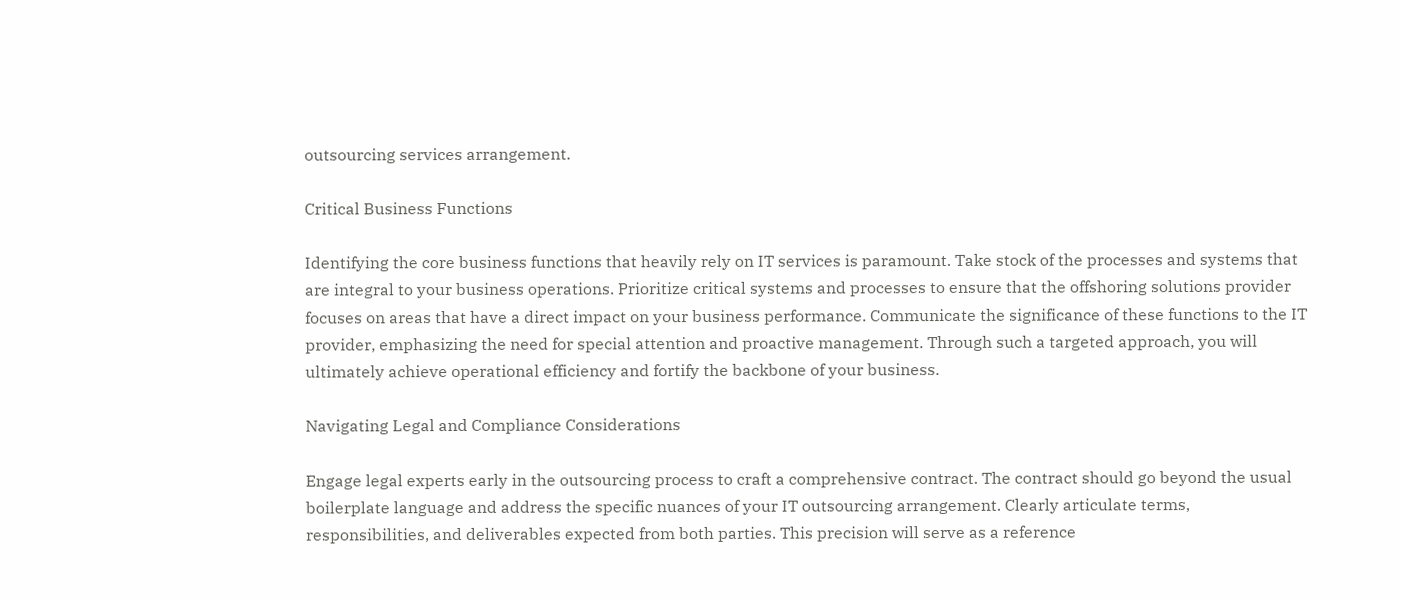outsourcing services arrangement.

Critical Business Functions

Identifying the core business functions that heavily rely on IT services is paramount. Take stock of the processes and systems that are integral to your business operations. Prioritize critical systems and processes to ensure that the offshoring solutions provider focuses on areas that have a direct impact on your business performance. Communicate the significance of these functions to the IT provider, emphasizing the need for special attention and proactive management. Through such a targeted approach, you will ultimately achieve operational efficiency and fortify the backbone of your business.

Navigating Legal and Compliance Considerations

Engage legal experts early in the outsourcing process to craft a comprehensive contract. The contract should go beyond the usual boilerplate language and address the specific nuances of your IT outsourcing arrangement. Clearly articulate terms, responsibilities, and deliverables expected from both parties. This precision will serve as a reference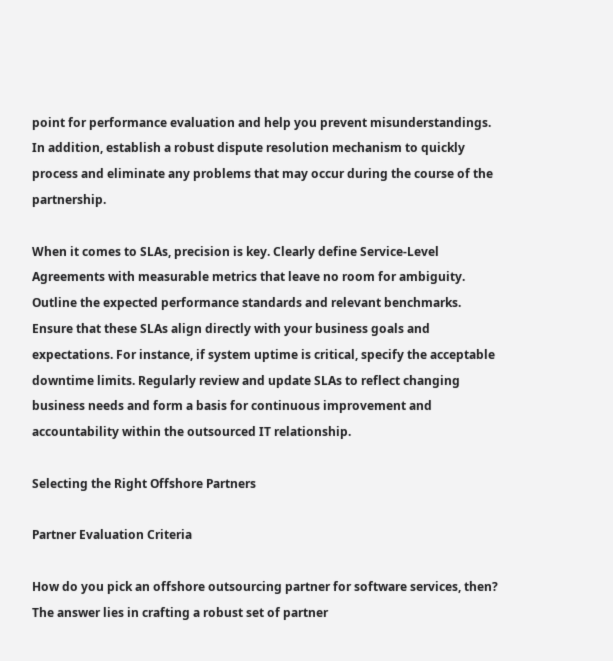point for performance evaluation and help you prevent misunderstandings. In addition, establish a robust dispute resolution mechanism to quickly process and eliminate any problems that may occur during the course of the partnership.

When it comes to SLAs, precision is key. Clearly define Service-Level Agreements with measurable metrics that leave no room for ambiguity. Outline the expected performance standards and relevant benchmarks. Ensure that these SLAs align directly with your business goals and expectations. For instance, if system uptime is critical, specify the acceptable downtime limits. Regularly review and update SLAs to reflect changing business needs and form a basis for continuous improvement and accountability within the outsourced IT relationship.

Selecting the Right Offshore Partners

Partner Evaluation Criteria

How do you pick an offshore outsourcing partner for software services, then? The answer lies in crafting a robust set of partner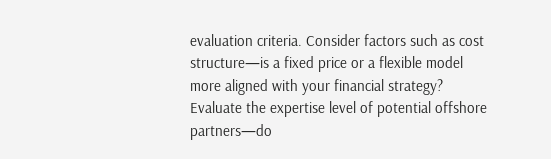evaluation criteria. Consider factors such as cost structure—is a fixed price or a flexible model more aligned with your financial strategy? Evaluate the expertise level of potential offshore partners—do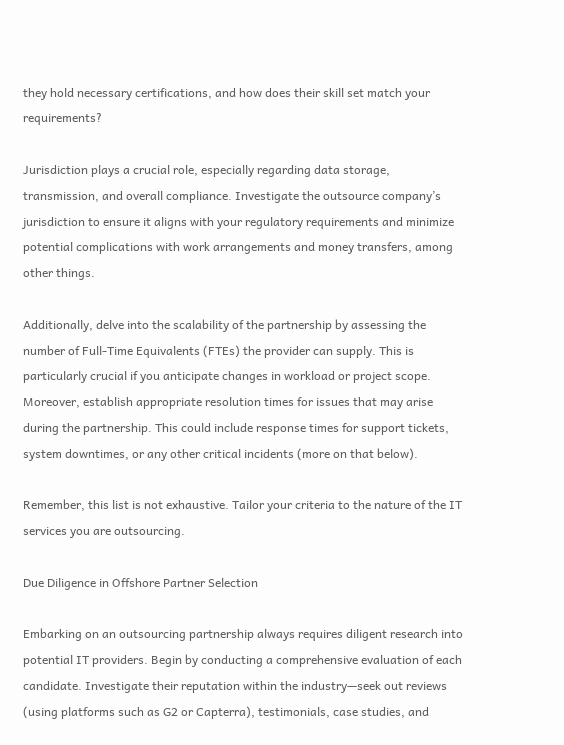they hold necessary certifications, and how does their skill set match your requirements?

Jurisdiction plays a crucial role, especially regarding data storage, transmission, and overall compliance. Investigate the outsource company’s jurisdiction to ensure it aligns with your regulatory requirements and minimize potential complications with work arrangements and money transfers, among other things.

Additionally, delve into the scalability of the partnership by assessing the number of Full-Time Equivalents (FTEs) the provider can supply. This is particularly crucial if you anticipate changes in workload or project scope. Moreover, establish appropriate resolution times for issues that may arise during the partnership. This could include response times for support tickets, system downtimes, or any other critical incidents (more on that below).

Remember, this list is not exhaustive. Tailor your criteria to the nature of the IT services you are outsourcing.

Due Diligence in Offshore Partner Selection

Embarking on an outsourcing partnership always requires diligent research into potential IT providers. Begin by conducting a comprehensive evaluation of each candidate. Investigate their reputation within the industry—seek out reviews (using platforms such as G2 or Capterra), testimonials, case studies, and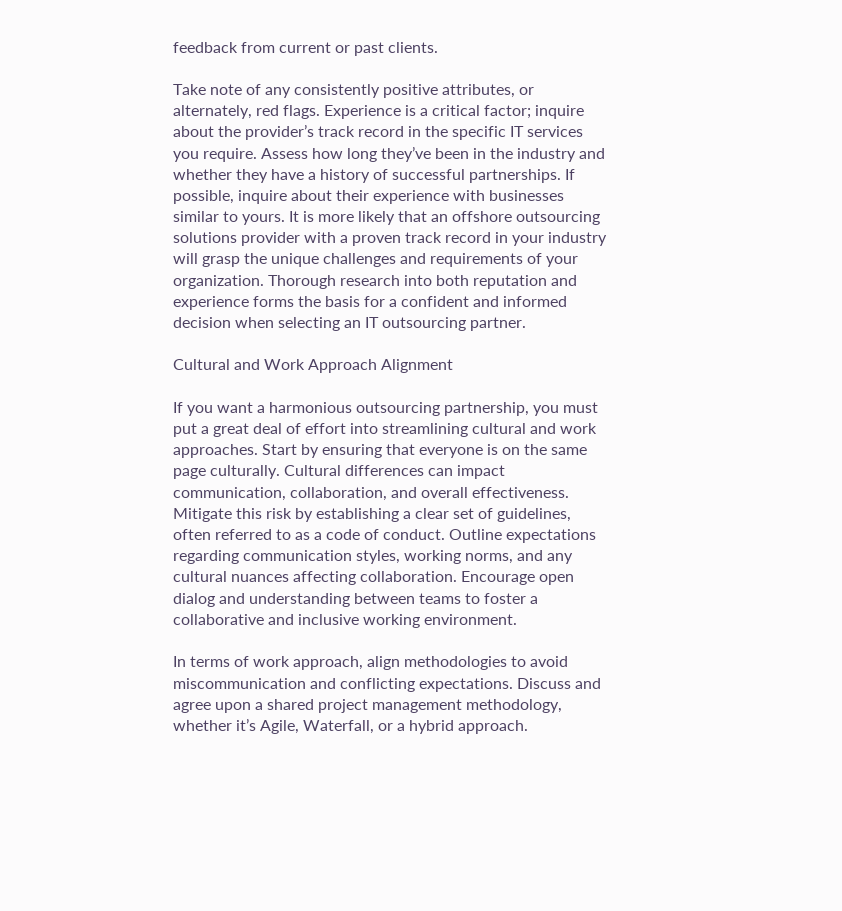feedback from current or past clients.

Take note of any consistently positive attributes, or alternately, red flags. Experience is a critical factor; inquire about the provider’s track record in the specific IT services you require. Assess how long they’ve been in the industry and whether they have a history of successful partnerships. If possible, inquire about their experience with businesses similar to yours. It is more likely that an offshore outsourcing solutions provider with a proven track record in your industry will grasp the unique challenges and requirements of your organization. Thorough research into both reputation and experience forms the basis for a confident and informed decision when selecting an IT outsourcing partner.

Cultural and Work Approach Alignment

If you want a harmonious outsourcing partnership, you must put a great deal of effort into streamlining cultural and work approaches. Start by ensuring that everyone is on the same page culturally. Cultural differences can impact communication, collaboration, and overall effectiveness. Mitigate this risk by establishing a clear set of guidelines, often referred to as a code of conduct. Outline expectations regarding communication styles, working norms, and any cultural nuances affecting collaboration. Encourage open dialog and understanding between teams to foster a collaborative and inclusive working environment.

In terms of work approach, align methodologies to avoid miscommunication and conflicting expectations. Discuss and agree upon a shared project management methodology, whether it’s Agile, Waterfall, or a hybrid approach.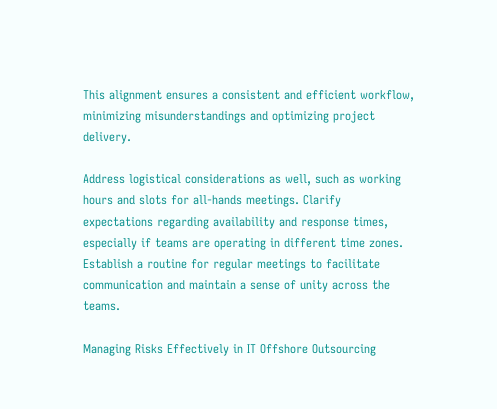This alignment ensures a consistent and efficient workflow, minimizing misunderstandings and optimizing project delivery.

Address logistical considerations as well, such as working hours and slots for all-hands meetings. Clarify expectations regarding availability and response times, especially if teams are operating in different time zones. Establish a routine for regular meetings to facilitate communication and maintain a sense of unity across the teams.

Managing Risks Effectively in IT Offshore Outsourcing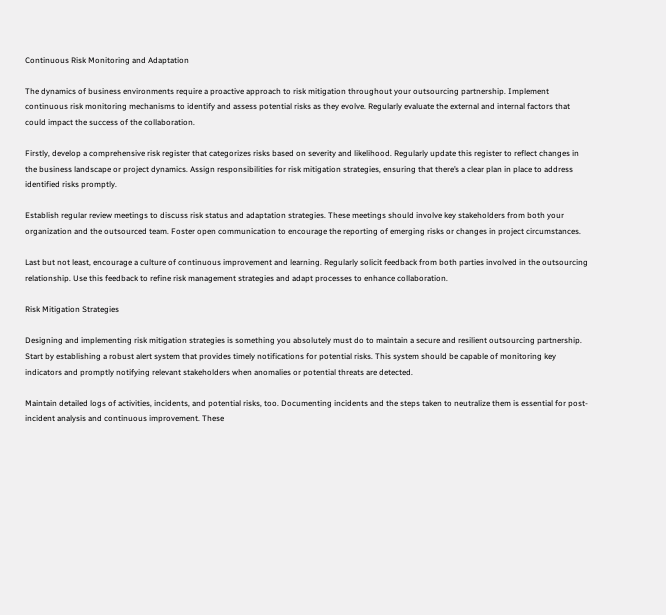Continuous Risk Monitoring and Adaptation

The dynamics of business environments require a proactive approach to risk mitigation throughout your outsourcing partnership. Implement continuous risk monitoring mechanisms to identify and assess potential risks as they evolve. Regularly evaluate the external and internal factors that could impact the success of the collaboration.

Firstly, develop a comprehensive risk register that categorizes risks based on severity and likelihood. Regularly update this register to reflect changes in the business landscape or project dynamics. Assign responsibilities for risk mitigation strategies, ensuring that there’s a clear plan in place to address identified risks promptly.

Establish regular review meetings to discuss risk status and adaptation strategies. These meetings should involve key stakeholders from both your organization and the outsourced team. Foster open communication to encourage the reporting of emerging risks or changes in project circumstances.

Last but not least, encourage a culture of continuous improvement and learning. Regularly solicit feedback from both parties involved in the outsourcing relationship. Use this feedback to refine risk management strategies and adapt processes to enhance collaboration.

Risk Mitigation Strategies

Designing and implementing risk mitigation strategies is something you absolutely must do to maintain a secure and resilient outsourcing partnership. Start by establishing a robust alert system that provides timely notifications for potential risks. This system should be capable of monitoring key indicators and promptly notifying relevant stakeholders when anomalies or potential threats are detected.

Maintain detailed logs of activities, incidents, and potential risks, too. Documenting incidents and the steps taken to neutralize them is essential for post-incident analysis and continuous improvement. These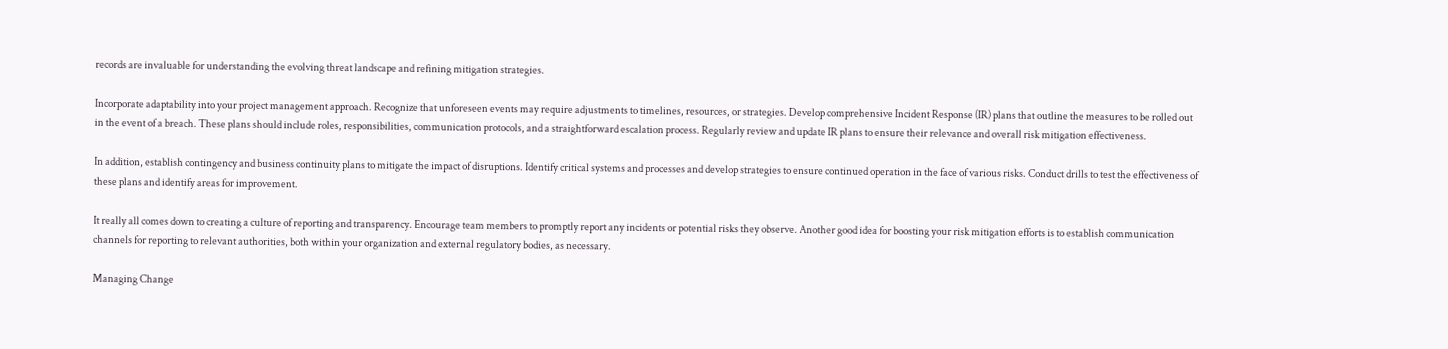records are invaluable for understanding the evolving threat landscape and refining mitigation strategies.

Incorporate adaptability into your project management approach. Recognize that unforeseen events may require adjustments to timelines, resources, or strategies. Develop comprehensive Incident Response (IR) plans that outline the measures to be rolled out in the event of a breach. These plans should include roles, responsibilities, communication protocols, and a straightforward escalation process. Regularly review and update IR plans to ensure their relevance and overall risk mitigation effectiveness.

In addition, establish contingency and business continuity plans to mitigate the impact of disruptions. Identify critical systems and processes and develop strategies to ensure continued operation in the face of various risks. Conduct drills to test the effectiveness of these plans and identify areas for improvement.

It really all comes down to creating a culture of reporting and transparency. Encourage team members to promptly report any incidents or potential risks they observe. Another good idea for boosting your risk mitigation efforts is to establish communication channels for reporting to relevant authorities, both within your organization and external regulatory bodies, as necessary.

Managing Change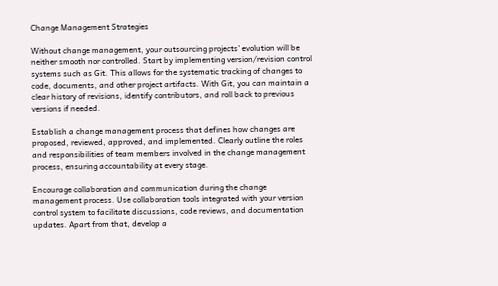Change Management Strategies

Without change management, your outsourcing projects’ evolution will be neither smooth nor controlled. Start by implementing version/revision control systems such as Git. This allows for the systematic tracking of changes to code, documents, and other project artifacts. With Git, you can maintain a clear history of revisions, identify contributors, and roll back to previous versions if needed.

Establish a change management process that defines how changes are proposed, reviewed, approved, and implemented. Clearly outline the roles and responsibilities of team members involved in the change management process, ensuring accountability at every stage.

Encourage collaboration and communication during the change management process. Use collaboration tools integrated with your version control system to facilitate discussions, code reviews, and documentation updates. Apart from that, develop a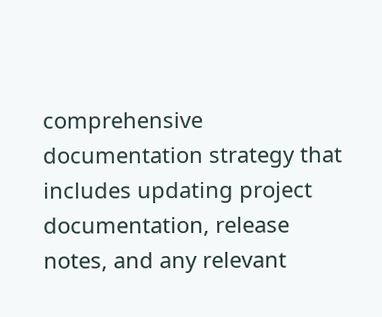comprehensive documentation strategy that includes updating project documentation, release notes, and any relevant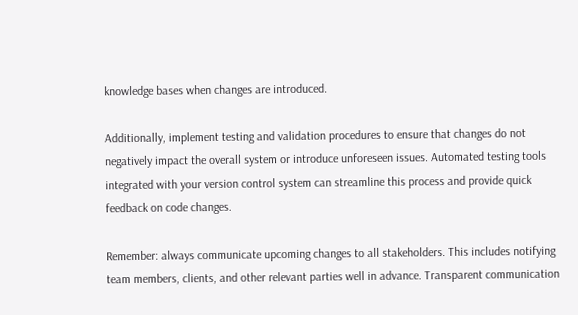knowledge bases when changes are introduced.

Additionally, implement testing and validation procedures to ensure that changes do not negatively impact the overall system or introduce unforeseen issues. Automated testing tools integrated with your version control system can streamline this process and provide quick feedback on code changes.

Remember: always communicate upcoming changes to all stakeholders. This includes notifying team members, clients, and other relevant parties well in advance. Transparent communication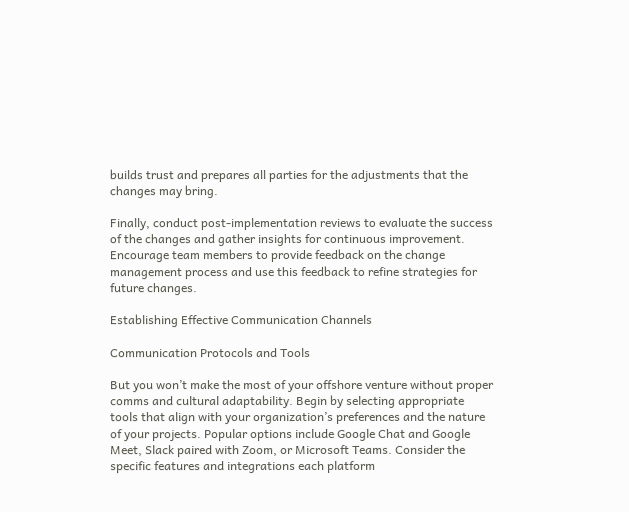builds trust and prepares all parties for the adjustments that the changes may bring.

Finally, conduct post-implementation reviews to evaluate the success of the changes and gather insights for continuous improvement. Encourage team members to provide feedback on the change management process and use this feedback to refine strategies for future changes.

Establishing Effective Communication Channels

Communication Protocols and Tools

But you won’t make the most of your offshore venture without proper comms and cultural adaptability. Begin by selecting appropriate tools that align with your organization’s preferences and the nature of your projects. Popular options include Google Chat and Google Meet, Slack paired with Zoom, or Microsoft Teams. Consider the specific features and integrations each platform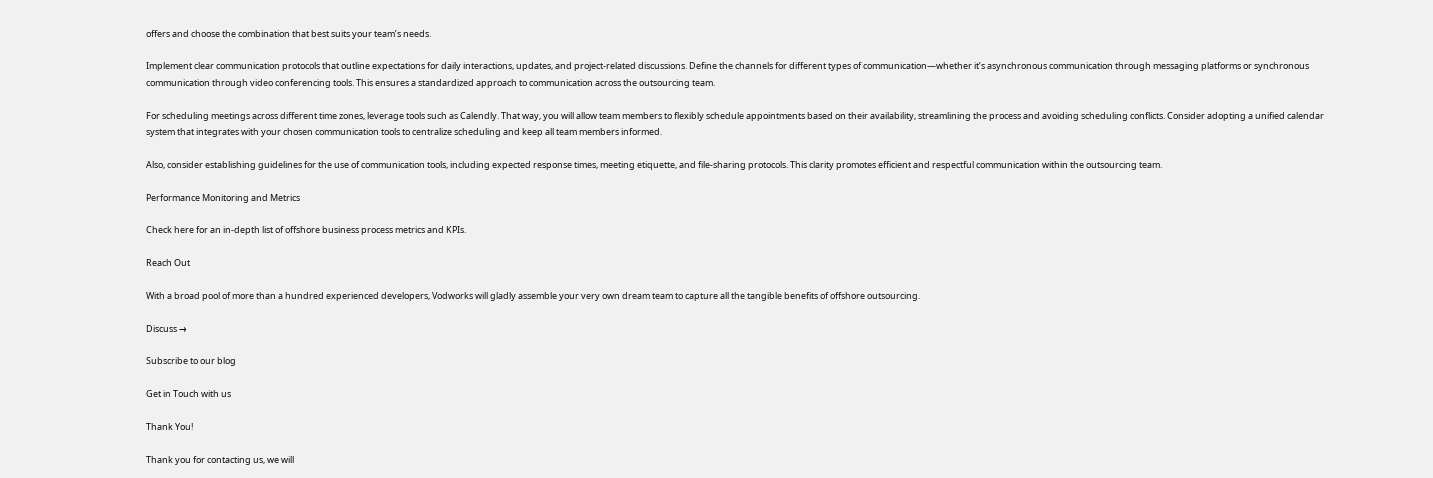offers and choose the combination that best suits your team’s needs.

Implement clear communication protocols that outline expectations for daily interactions, updates, and project-related discussions. Define the channels for different types of communication—whether it’s asynchronous communication through messaging platforms or synchronous communication through video conferencing tools. This ensures a standardized approach to communication across the outsourcing team.

For scheduling meetings across different time zones, leverage tools such as Calendly. That way, you will allow team members to flexibly schedule appointments based on their availability, streamlining the process and avoiding scheduling conflicts. Consider adopting a unified calendar system that integrates with your chosen communication tools to centralize scheduling and keep all team members informed.

Also, consider establishing guidelines for the use of communication tools, including expected response times, meeting etiquette, and file-sharing protocols. This clarity promotes efficient and respectful communication within the outsourcing team.

Performance Monitoring and Metrics

Check here for an in-depth list of offshore business process metrics and KPIs.

Reach Out

With a broad pool of more than a hundred experienced developers, Vodworks will gladly assemble your very own dream team to capture all the tangible benefits of offshore outsourcing.

Discuss →

Subscribe to our blog

Get in Touch with us

Thank You!

Thank you for contacting us, we will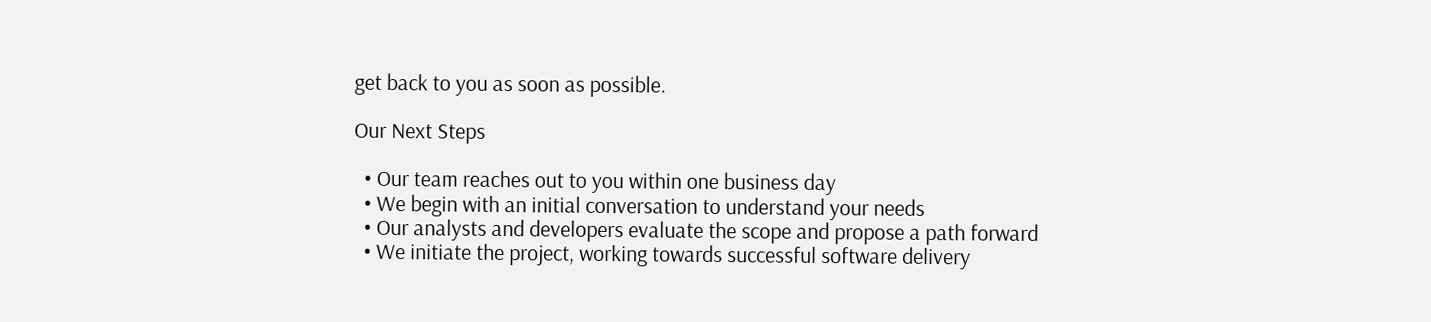get back to you as soon as possible.

Our Next Steps

  • Our team reaches out to you within one business day
  • We begin with an initial conversation to understand your needs
  • Our analysts and developers evaluate the scope and propose a path forward
  • We initiate the project, working towards successful software delivery